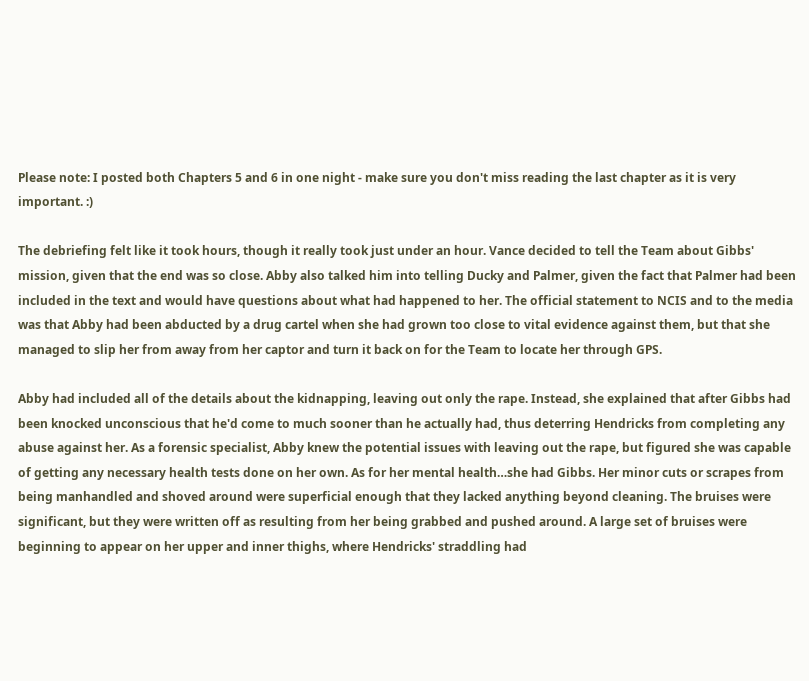Please note: I posted both Chapters 5 and 6 in one night - make sure you don't miss reading the last chapter as it is very important. :)

The debriefing felt like it took hours, though it really took just under an hour. Vance decided to tell the Team about Gibbs' mission, given that the end was so close. Abby also talked him into telling Ducky and Palmer, given the fact that Palmer had been included in the text and would have questions about what had happened to her. The official statement to NCIS and to the media was that Abby had been abducted by a drug cartel when she had grown too close to vital evidence against them, but that she managed to slip her from away from her captor and turn it back on for the Team to locate her through GPS.

Abby had included all of the details about the kidnapping, leaving out only the rape. Instead, she explained that after Gibbs had been knocked unconscious that he'd come to much sooner than he actually had, thus deterring Hendricks from completing any abuse against her. As a forensic specialist, Abby knew the potential issues with leaving out the rape, but figured she was capable of getting any necessary health tests done on her own. As for her mental health…she had Gibbs. Her minor cuts or scrapes from being manhandled and shoved around were superficial enough that they lacked anything beyond cleaning. The bruises were significant, but they were written off as resulting from her being grabbed and pushed around. A large set of bruises were beginning to appear on her upper and inner thighs, where Hendricks' straddling had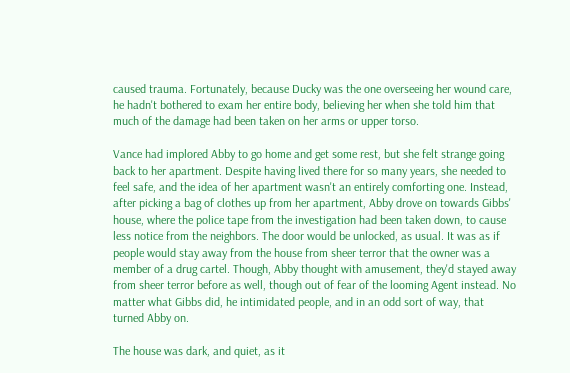caused trauma. Fortunately, because Ducky was the one overseeing her wound care, he hadn't bothered to exam her entire body, believing her when she told him that much of the damage had been taken on her arms or upper torso.

Vance had implored Abby to go home and get some rest, but she felt strange going back to her apartment. Despite having lived there for so many years, she needed to feel safe, and the idea of her apartment wasn't an entirely comforting one. Instead, after picking a bag of clothes up from her apartment, Abby drove on towards Gibbs' house, where the police tape from the investigation had been taken down, to cause less notice from the neighbors. The door would be unlocked, as usual. It was as if people would stay away from the house from sheer terror that the owner was a member of a drug cartel. Though, Abby thought with amusement, they'd stayed away from sheer terror before as well, though out of fear of the looming Agent instead. No matter what Gibbs did, he intimidated people, and in an odd sort of way, that turned Abby on.

The house was dark, and quiet, as it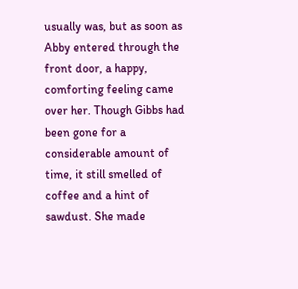usually was, but as soon as Abby entered through the front door, a happy, comforting feeling came over her. Though Gibbs had been gone for a considerable amount of time, it still smelled of coffee and a hint of sawdust. She made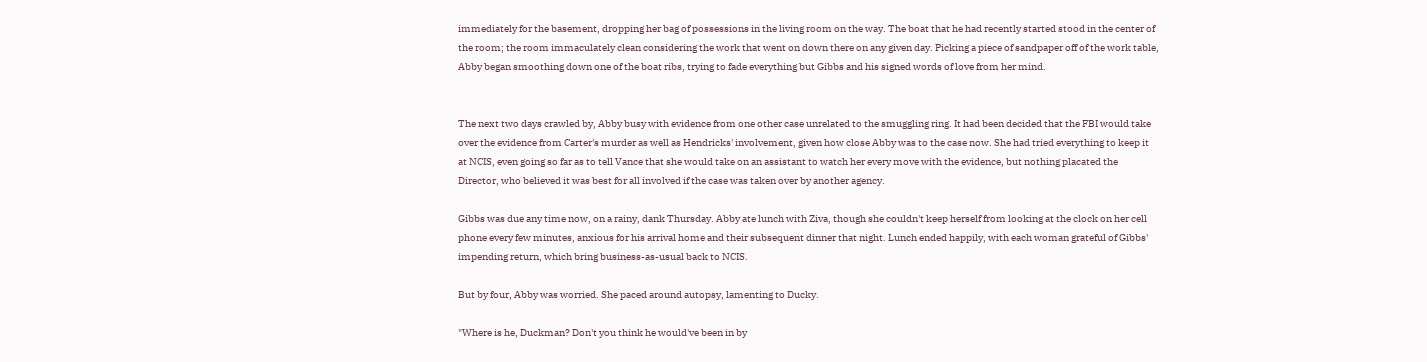immediately for the basement, dropping her bag of possessions in the living room on the way. The boat that he had recently started stood in the center of the room; the room immaculately clean considering the work that went on down there on any given day. Picking a piece of sandpaper off of the work table, Abby began smoothing down one of the boat ribs, trying to fade everything but Gibbs and his signed words of love from her mind.


The next two days crawled by, Abby busy with evidence from one other case unrelated to the smuggling ring. It had been decided that the FBI would take over the evidence from Carter's murder as well as Hendricks' involvement, given how close Abby was to the case now. She had tried everything to keep it at NCIS, even going so far as to tell Vance that she would take on an assistant to watch her every move with the evidence, but nothing placated the Director, who believed it was best for all involved if the case was taken over by another agency.

Gibbs was due any time now, on a rainy, dank Thursday. Abby ate lunch with Ziva, though she couldn't keep herself from looking at the clock on her cell phone every few minutes, anxious for his arrival home and their subsequent dinner that night. Lunch ended happily, with each woman grateful of Gibbs' impending return, which bring business-as-usual back to NCIS.

But by four, Abby was worried. She paced around autopsy, lamenting to Ducky.

"Where is he, Duckman? Don't you think he would've been in by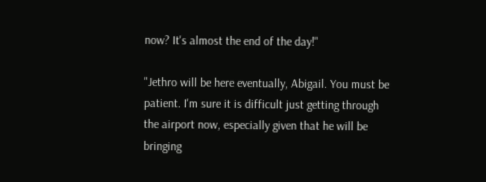now? It's almost the end of the day!"

"Jethro will be here eventually, Abigail. You must be patient. I'm sure it is difficult just getting through the airport now, especially given that he will be bringing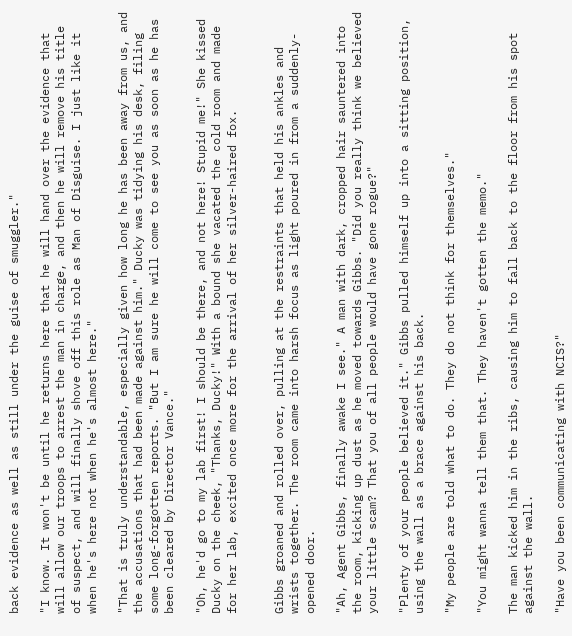back evidence as well as still under the guise of smuggler."

"I know. It won't be until he returns here that he will hand over the evidence that will allow our troops to arrest the man in charge, and then he will remove his title of suspect, and will finally shove off this role as Man of Disguise. I just like it when he's here not when he's almost here."

"That is truly understandable, especially given how long he has been away from us, and the accusations that had been made against him." Ducky was tidying his desk, filing some long-forgotten reports. "But I am sure he will come to see you as soon as he has been cleared by Director Vance."

"Oh, he'd go to my lab first! I should be there, and not here! Stupid me!" She kissed Ducky on the cheek, "Thanks, Ducky!" With a bound she vacated the cold room and made for her lab, excited once more for the arrival of her silver-haired fox.


Gibbs groaned and rolled over, pulling at the restraints that held his ankles and wrists together. The room came into harsh focus as light poured in from a suddenly-opened door.

"Ah, Agent Gibbs, finally awake I see." A man with dark, cropped hair sauntered into the room, kicking up dust as he moved towards Gibbs. "Did you really think we believed your little scam? That you of all people would have gone rogue?"

"Plenty of your people believed it." Gibbs pulled himself up into a sitting position, using the wall as a brace against his back.

"My people are told what to do. They do not think for themselves."

"You might wanna tell them that. They haven't gotten the memo."

The man kicked him in the ribs, causing him to fall back to the floor from his spot against the wall.

"Have you been communicating with NCIS?"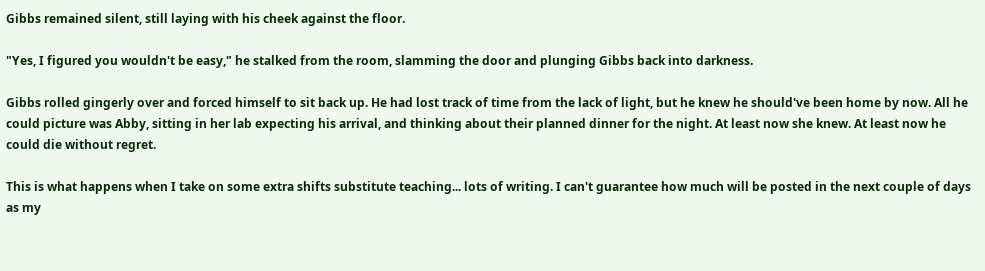Gibbs remained silent, still laying with his cheek against the floor.

"Yes, I figured you wouldn't be easy," he stalked from the room, slamming the door and plunging Gibbs back into darkness.

Gibbs rolled gingerly over and forced himself to sit back up. He had lost track of time from the lack of light, but he knew he should've been home by now. All he could picture was Abby, sitting in her lab expecting his arrival, and thinking about their planned dinner for the night. At least now she knew. At least now he could die without regret.

This is what happens when I take on some extra shifts substitute teaching... lots of writing. I can't guarantee how much will be posted in the next couple of days as my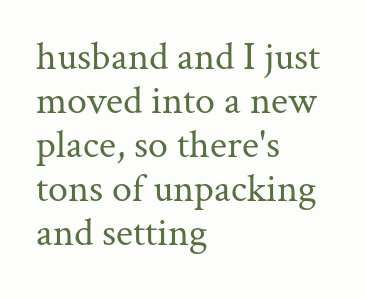husband and I just moved into a new place, so there's tons of unpacking and setting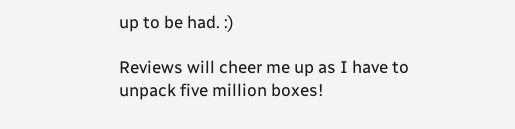up to be had. :)

Reviews will cheer me up as I have to unpack five million boxes!